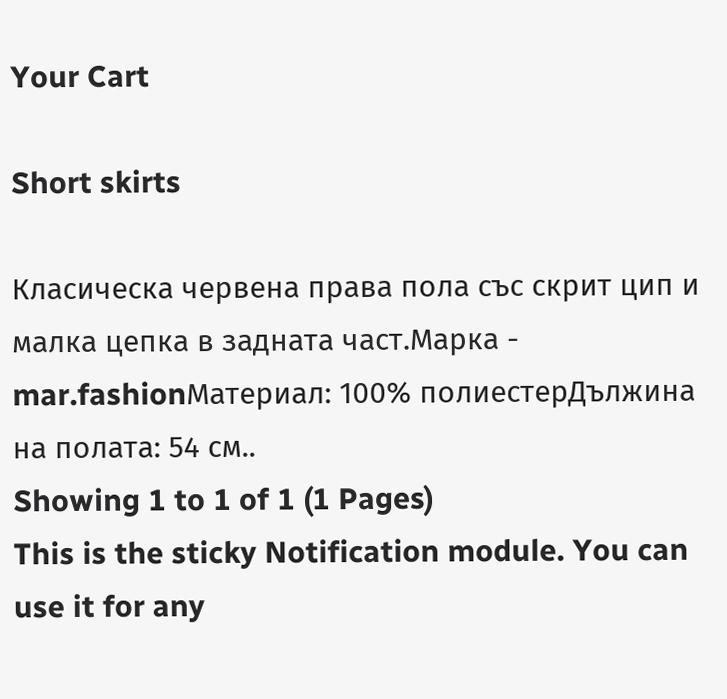Your Cart

Short skirts

Класическа червена права пола със скрит цип и малка цепка в задната част.Марка - mar.fashionМатериал: 100% полиестерДължина на полата: 54 см..
Showing 1 to 1 of 1 (1 Pages)
This is the sticky Notification module. You can use it for any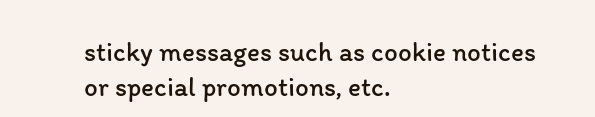sticky messages such as cookie notices or special promotions, etc.